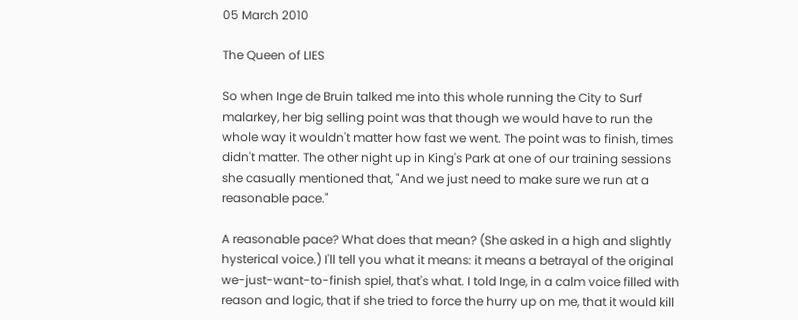05 March 2010

The Queen of LIES

So when Inge de Bruin talked me into this whole running the City to Surf malarkey, her big selling point was that though we would have to run the whole way it wouldn't matter how fast we went. The point was to finish, times didn't matter. The other night up in King's Park at one of our training sessions she casually mentioned that, "And we just need to make sure we run at a reasonable pace."

A reasonable pace? What does that mean? (She asked in a high and slightly hysterical voice.) I'll tell you what it means: it means a betrayal of the original we-just-want-to-finish spiel, that's what. I told Inge, in a calm voice filled with reason and logic, that if she tried to force the hurry up on me, that it would kill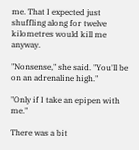me. That I expected just shuffling along for twelve kilometres would kill me anyway.

"Nonsense," she said. "You'll be on an adrenaline high."

"Only if I take an epipen with me."

There was a bit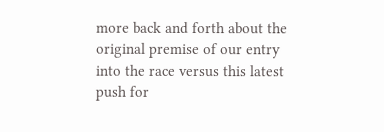more back and forth about the original premise of our entry into the race versus this latest push for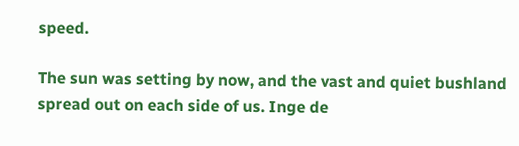speed.

The sun was setting by now, and the vast and quiet bushland spread out on each side of us. Inge de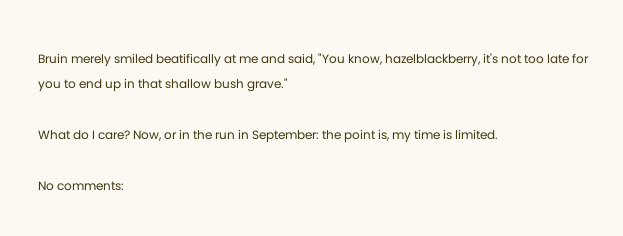Bruin merely smiled beatifically at me and said, "You know, hazelblackberry, it's not too late for you to end up in that shallow bush grave."

What do I care? Now, or in the run in September: the point is, my time is limited.

No comments: